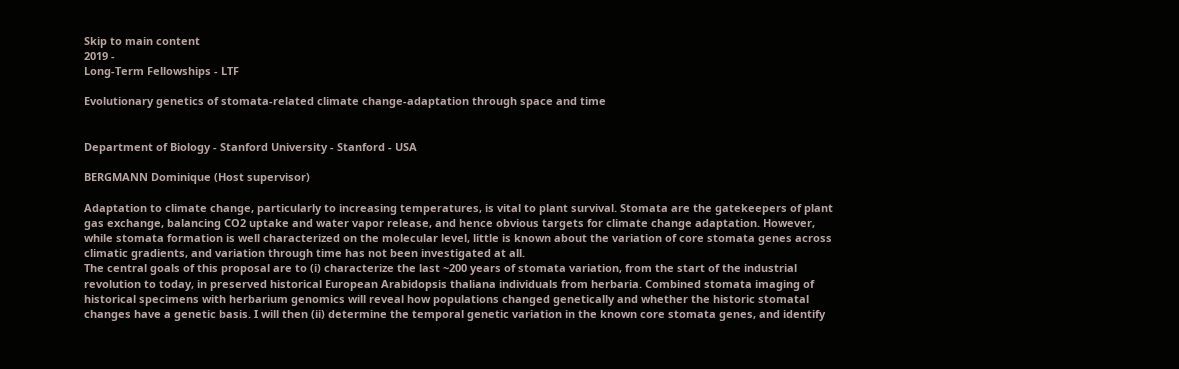Skip to main content
2019 -
Long-Term Fellowships - LTF

Evolutionary genetics of stomata-related climate change-adaptation through space and time


Department of Biology - Stanford University - Stanford - USA

BERGMANN Dominique (Host supervisor)

Adaptation to climate change, particularly to increasing temperatures, is vital to plant survival. Stomata are the gatekeepers of plant gas exchange, balancing CO2 uptake and water vapor release, and hence obvious targets for climate change adaptation. However, while stomata formation is well characterized on the molecular level, little is known about the variation of core stomata genes across climatic gradients, and variation through time has not been investigated at all.
The central goals of this proposal are to (i) characterize the last ~200 years of stomata variation, from the start of the industrial revolution to today, in preserved historical European Arabidopsis thaliana individuals from herbaria. Combined stomata imaging of historical specimens with herbarium genomics will reveal how populations changed genetically and whether the historic stomatal changes have a genetic basis. I will then (ii) determine the temporal genetic variation in the known core stomata genes, and identify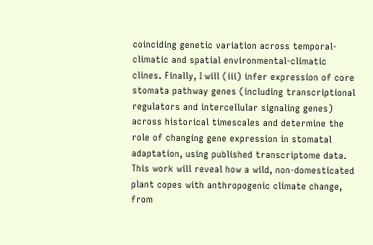coinciding genetic variation across temporal-climatic and spatial environmental-climatic clines. Finally, I will (iii) infer expression of core stomata pathway genes (including transcriptional regulators and intercellular signaling genes) across historical timescales and determine the role of changing gene expression in stomatal adaptation, using published transcriptome data.
This work will reveal how a wild, non-domesticated plant copes with anthropogenic climate change, from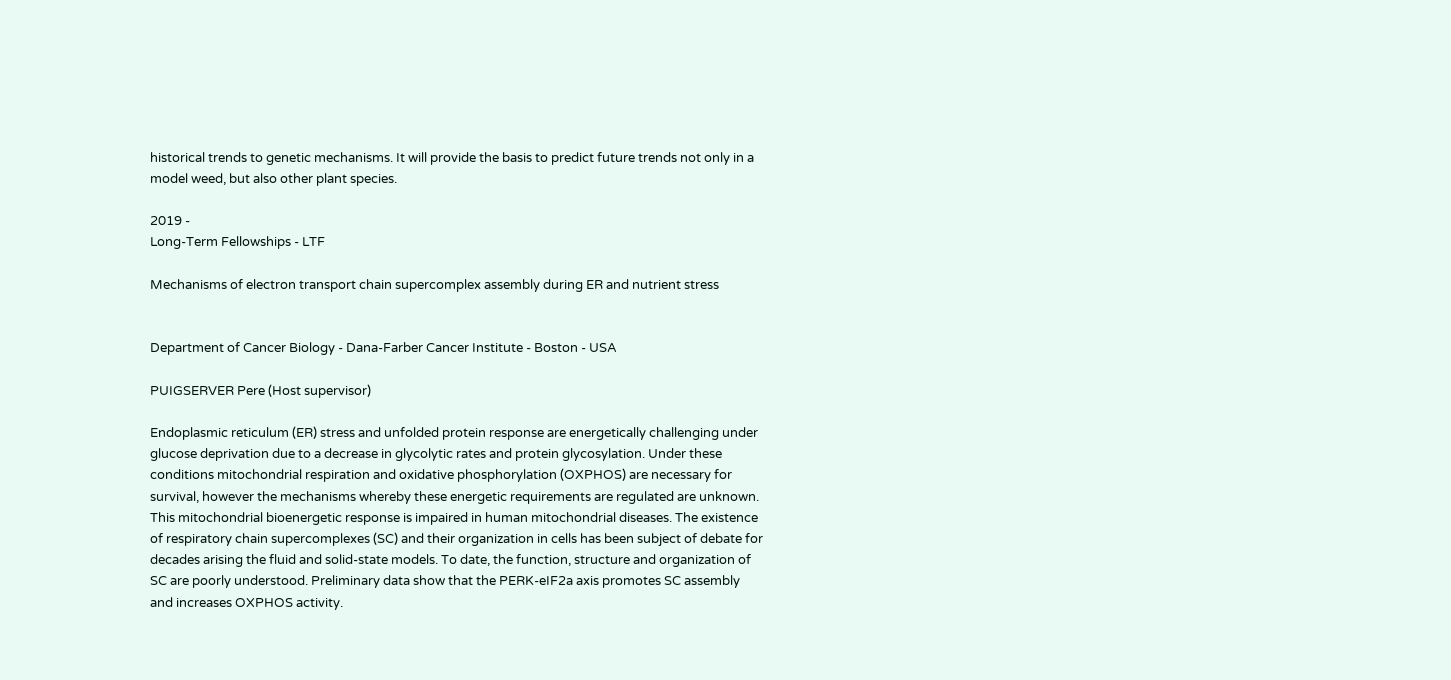historical trends to genetic mechanisms. It will provide the basis to predict future trends not only in a model weed, but also other plant species.

2019 -
Long-Term Fellowships - LTF

Mechanisms of electron transport chain supercomplex assembly during ER and nutrient stress


Department of Cancer Biology - Dana-Farber Cancer Institute - Boston - USA

PUIGSERVER Pere (Host supervisor)

Endoplasmic reticulum (ER) stress and unfolded protein response are energetically challenging under glucose deprivation due to a decrease in glycolytic rates and protein glycosylation. Under these conditions mitochondrial respiration and oxidative phosphorylation (OXPHOS) are necessary for survival, however the mechanisms whereby these energetic requirements are regulated are unknown. This mitochondrial bioenergetic response is impaired in human mitochondrial diseases. The existence of respiratory chain supercomplexes (SC) and their organization in cells has been subject of debate for decades arising the fluid and solid-state models. To date, the function, structure and organization of SC are poorly understood. Preliminary data show that the PERK-eIF2a axis promotes SC assembly and increases OXPHOS activity.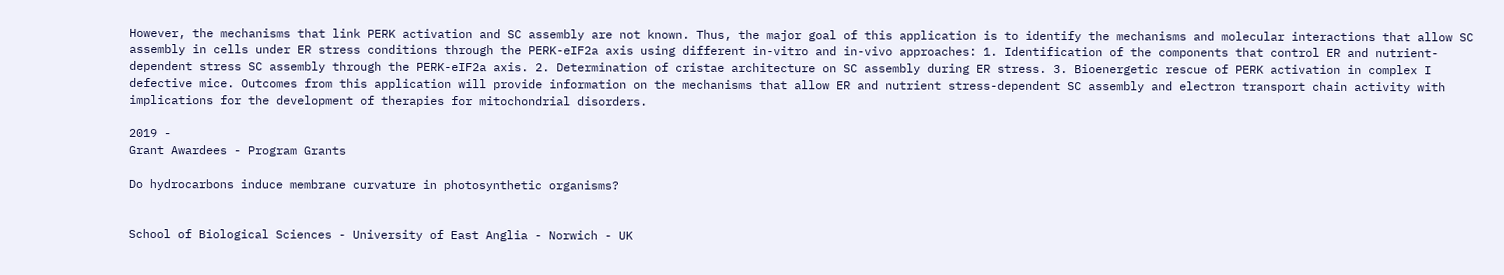However, the mechanisms that link PERK activation and SC assembly are not known. Thus, the major goal of this application is to identify the mechanisms and molecular interactions that allow SC assembly in cells under ER stress conditions through the PERK-eIF2a axis using different in-vitro and in-vivo approaches: 1. Identification of the components that control ER and nutrient-dependent stress SC assembly through the PERK-eIF2a axis. 2. Determination of cristae architecture on SC assembly during ER stress. 3. Bioenergetic rescue of PERK activation in complex I defective mice. Outcomes from this application will provide information on the mechanisms that allow ER and nutrient stress-dependent SC assembly and electron transport chain activity with implications for the development of therapies for mitochondrial disorders.

2019 -
Grant Awardees - Program Grants

Do hydrocarbons induce membrane curvature in photosynthetic organisms?


School of Biological Sciences - University of East Anglia - Norwich - UK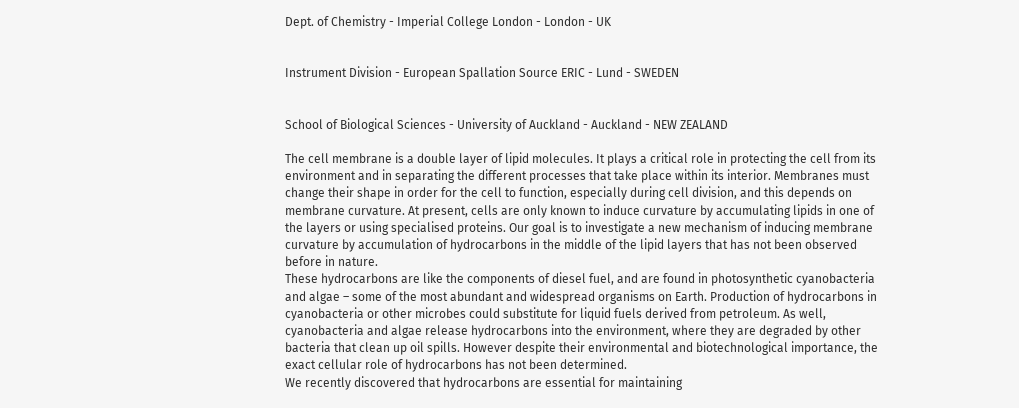Dept. of Chemistry - Imperial College London - London - UK


Instrument Division - European Spallation Source ERIC - Lund - SWEDEN


School of Biological Sciences - University of Auckland - Auckland - NEW ZEALAND

The cell membrane is a double layer of lipid molecules. It plays a critical role in protecting the cell from its environment and in separating the different processes that take place within its interior. Membranes must change their shape in order for the cell to function, especially during cell division, and this depends on membrane curvature. At present, cells are only known to induce curvature by accumulating lipids in one of the layers or using specialised proteins. Our goal is to investigate a new mechanism of inducing membrane curvature by accumulation of hydrocarbons in the middle of the lipid layers that has not been observed before in nature.
These hydrocarbons are like the components of diesel fuel, and are found in photosynthetic cyanobacteria and algae – some of the most abundant and widespread organisms on Earth. Production of hydrocarbons in cyanobacteria or other microbes could substitute for liquid fuels derived from petroleum. As well, cyanobacteria and algae release hydrocarbons into the environment, where they are degraded by other bacteria that clean up oil spills. However despite their environmental and biotechnological importance, the exact cellular role of hydrocarbons has not been determined.
We recently discovered that hydrocarbons are essential for maintaining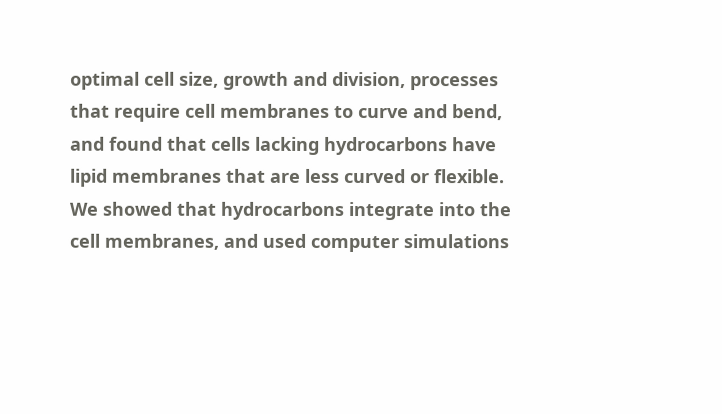optimal cell size, growth and division, processes that require cell membranes to curve and bend, and found that cells lacking hydrocarbons have lipid membranes that are less curved or flexible. We showed that hydrocarbons integrate into the cell membranes, and used computer simulations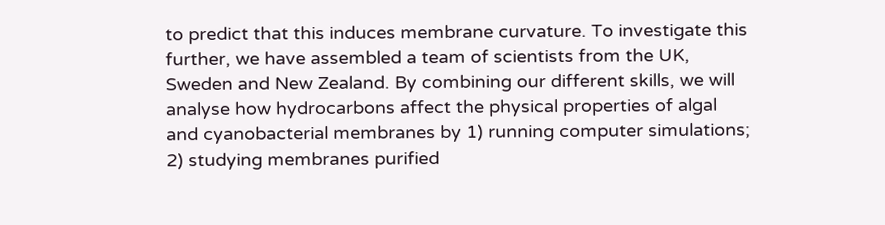to predict that this induces membrane curvature. To investigate this further, we have assembled a team of scientists from the UK, Sweden and New Zealand. By combining our different skills, we will analyse how hydrocarbons affect the physical properties of algal and cyanobacterial membranes by 1) running computer simulations; 2) studying membranes purified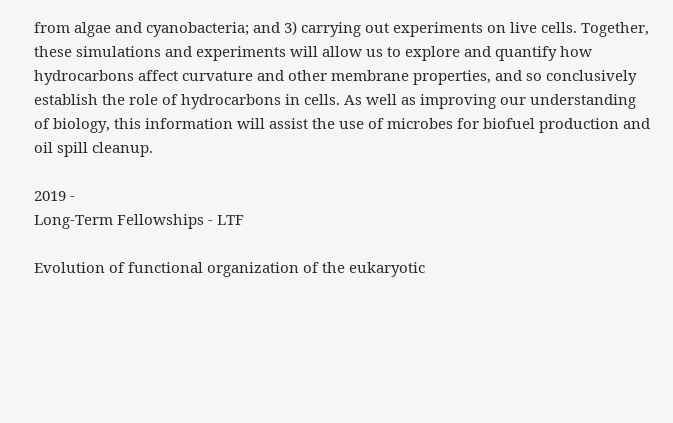from algae and cyanobacteria; and 3) carrying out experiments on live cells. Together, these simulations and experiments will allow us to explore and quantify how hydrocarbons affect curvature and other membrane properties, and so conclusively establish the role of hydrocarbons in cells. As well as improving our understanding of biology, this information will assist the use of microbes for biofuel production and oil spill cleanup.

2019 -
Long-Term Fellowships - LTF

Evolution of functional organization of the eukaryotic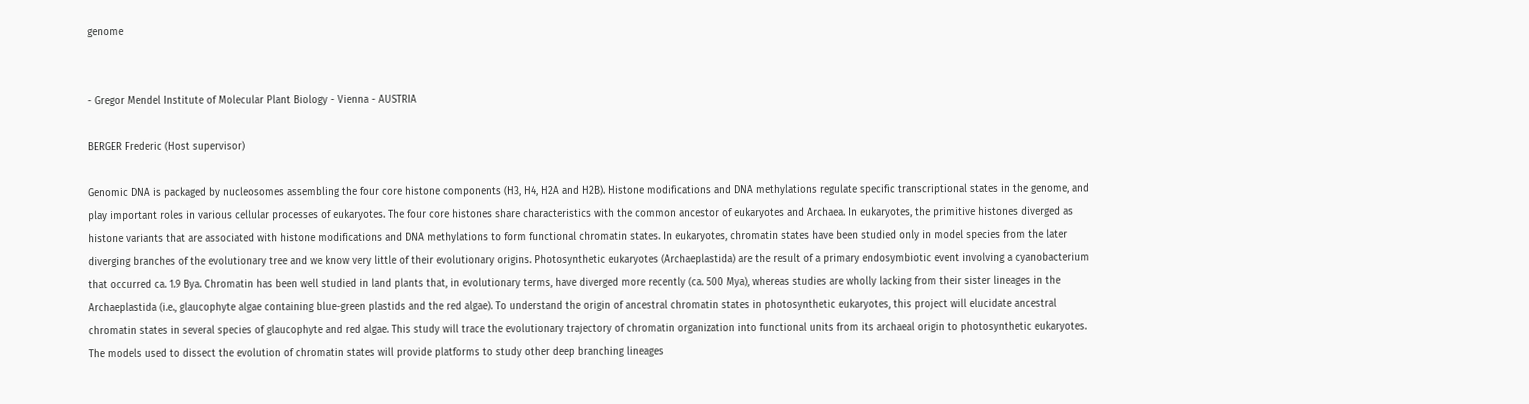genome


- Gregor Mendel Institute of Molecular Plant Biology - Vienna - AUSTRIA

BERGER Frederic (Host supervisor)

Genomic DNA is packaged by nucleosomes assembling the four core histone components (H3, H4, H2A and H2B). Histone modifications and DNA methylations regulate specific transcriptional states in the genome, and play important roles in various cellular processes of eukaryotes. The four core histones share characteristics with the common ancestor of eukaryotes and Archaea. In eukaryotes, the primitive histones diverged as histone variants that are associated with histone modifications and DNA methylations to form functional chromatin states. In eukaryotes, chromatin states have been studied only in model species from the later diverging branches of the evolutionary tree and we know very little of their evolutionary origins. Photosynthetic eukaryotes (Archaeplastida) are the result of a primary endosymbiotic event involving a cyanobacterium that occurred ca. 1.9 Bya. Chromatin has been well studied in land plants that, in evolutionary terms, have diverged more recently (ca. 500 Mya), whereas studies are wholly lacking from their sister lineages in the Archaeplastida (i.e., glaucophyte algae containing blue-green plastids and the red algae). To understand the origin of ancestral chromatin states in photosynthetic eukaryotes, this project will elucidate ancestral chromatin states in several species of glaucophyte and red algae. This study will trace the evolutionary trajectory of chromatin organization into functional units from its archaeal origin to photosynthetic eukaryotes. The models used to dissect the evolution of chromatin states will provide platforms to study other deep branching lineages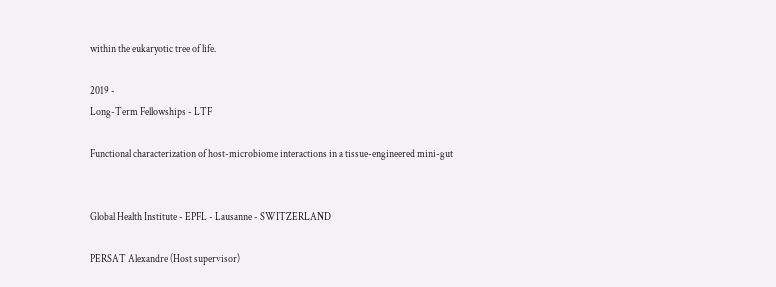within the eukaryotic tree of life.

2019 -
Long-Term Fellowships - LTF

Functional characterization of host-microbiome interactions in a tissue-engineered mini-gut


Global Health Institute - EPFL - Lausanne - SWITZERLAND

PERSAT Alexandre (Host supervisor)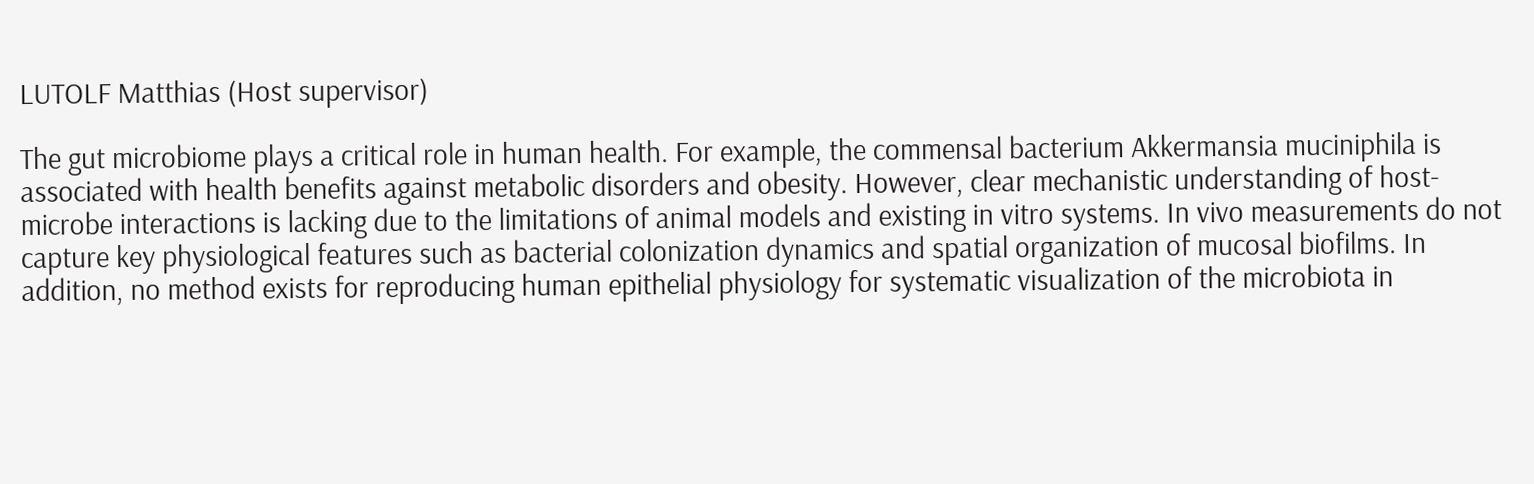LUTOLF Matthias (Host supervisor)

The gut microbiome plays a critical role in human health. For example, the commensal bacterium Akkermansia muciniphila is associated with health benefits against metabolic disorders and obesity. However, clear mechanistic understanding of host-microbe interactions is lacking due to the limitations of animal models and existing in vitro systems. In vivo measurements do not capture key physiological features such as bacterial colonization dynamics and spatial organization of mucosal biofilms. In addition, no method exists for reproducing human epithelial physiology for systematic visualization of the microbiota in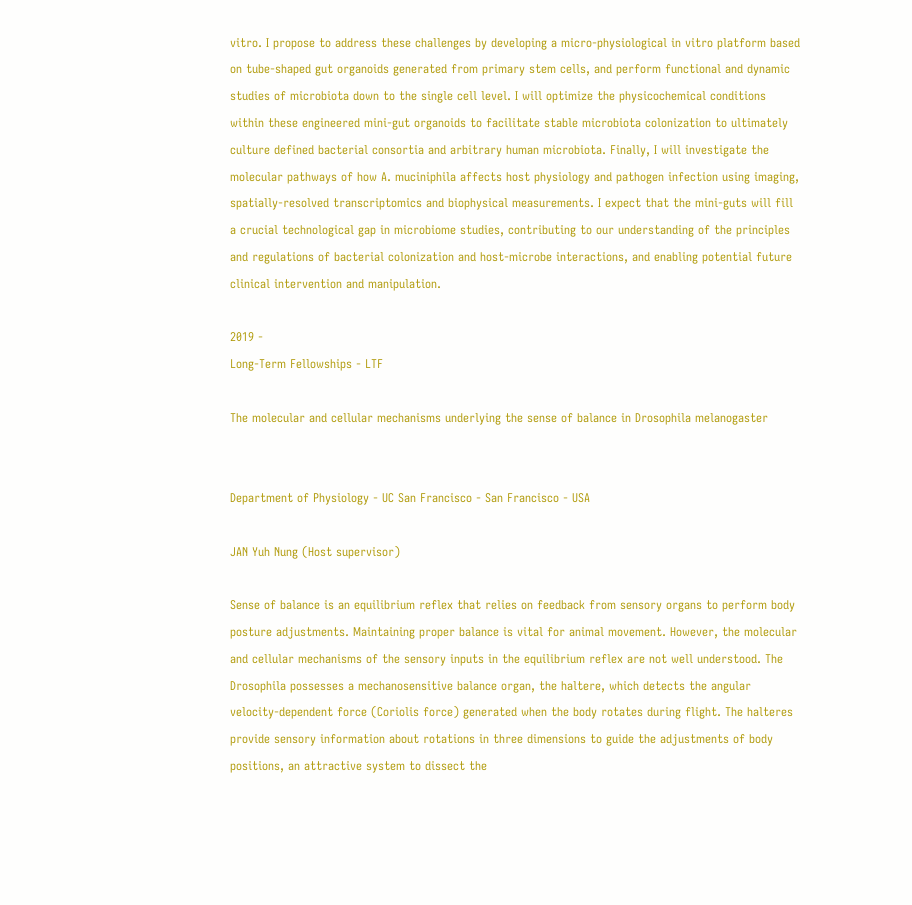vitro. I propose to address these challenges by developing a micro-physiological in vitro platform based on tube-shaped gut organoids generated from primary stem cells, and perform functional and dynamic studies of microbiota down to the single cell level. I will optimize the physicochemical conditions within these engineered mini-gut organoids to facilitate stable microbiota colonization to ultimately culture defined bacterial consortia and arbitrary human microbiota. Finally, I will investigate the molecular pathways of how A. muciniphila affects host physiology and pathogen infection using imaging, spatially-resolved transcriptomics and biophysical measurements. I expect that the mini-guts will fill a crucial technological gap in microbiome studies, contributing to our understanding of the principles and regulations of bacterial colonization and host-microbe interactions, and enabling potential future clinical intervention and manipulation.

2019 -
Long-Term Fellowships - LTF

The molecular and cellular mechanisms underlying the sense of balance in Drosophila melanogaster


Department of Physiology - UC San Francisco - San Francisco - USA

JAN Yuh Nung (Host supervisor)

Sense of balance is an equilibrium reflex that relies on feedback from sensory organs to perform body posture adjustments. Maintaining proper balance is vital for animal movement. However, the molecular and cellular mechanisms of the sensory inputs in the equilibrium reflex are not well understood. The Drosophila possesses a mechanosensitive balance organ, the haltere, which detects the angular velocity-dependent force (Coriolis force) generated when the body rotates during flight. The halteres provide sensory information about rotations in three dimensions to guide the adjustments of body positions, an attractive system to dissect the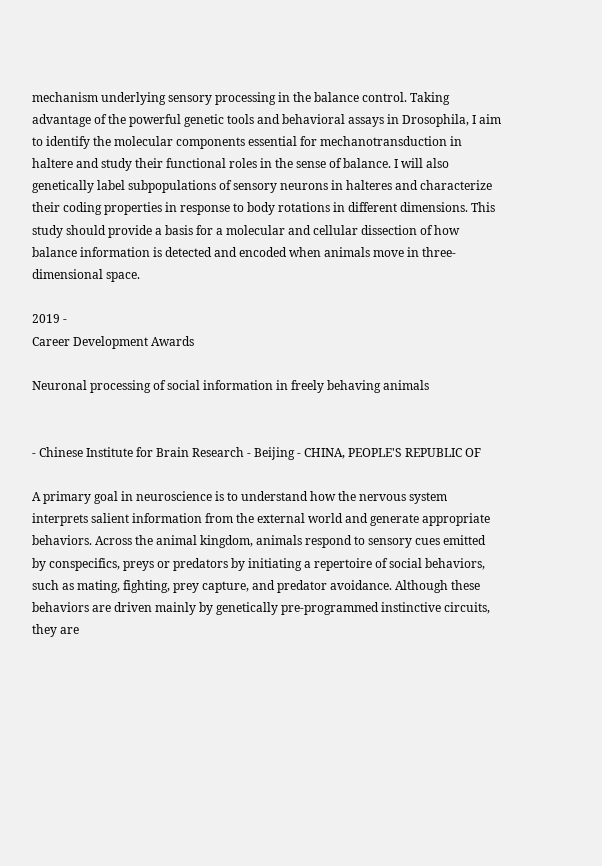mechanism underlying sensory processing in the balance control. Taking advantage of the powerful genetic tools and behavioral assays in Drosophila, I aim to identify the molecular components essential for mechanotransduction in haltere and study their functional roles in the sense of balance. I will also genetically label subpopulations of sensory neurons in halteres and characterize their coding properties in response to body rotations in different dimensions. This study should provide a basis for a molecular and cellular dissection of how balance information is detected and encoded when animals move in three-dimensional space.

2019 -
Career Development Awards

Neuronal processing of social information in freely behaving animals


- Chinese Institute for Brain Research - Beijing - CHINA, PEOPLE'S REPUBLIC OF

A primary goal in neuroscience is to understand how the nervous system interprets salient information from the external world and generate appropriate behaviors. Across the animal kingdom, animals respond to sensory cues emitted by conspecifics, preys or predators by initiating a repertoire of social behaviors, such as mating, fighting, prey capture, and predator avoidance. Although these behaviors are driven mainly by genetically pre-programmed instinctive circuits, they are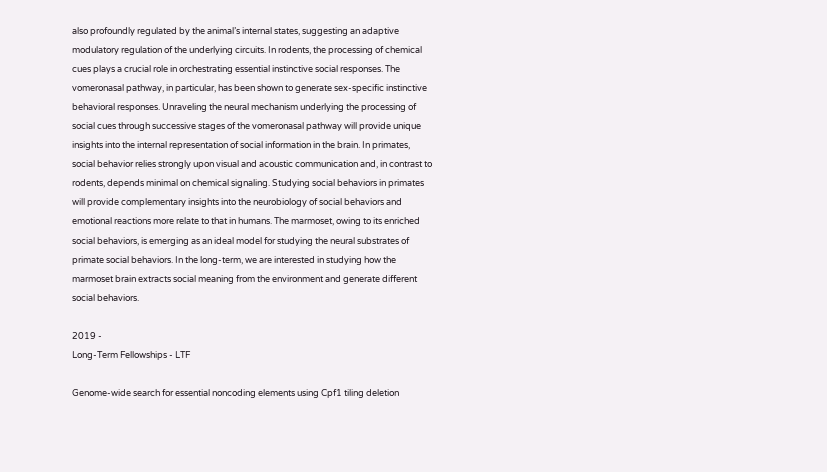also profoundly regulated by the animal’s internal states, suggesting an adaptive modulatory regulation of the underlying circuits. In rodents, the processing of chemical cues plays a crucial role in orchestrating essential instinctive social responses. The vomeronasal pathway, in particular, has been shown to generate sex-specific instinctive behavioral responses. Unraveling the neural mechanism underlying the processing of social cues through successive stages of the vomeronasal pathway will provide unique insights into the internal representation of social information in the brain. In primates, social behavior relies strongly upon visual and acoustic communication and, in contrast to rodents, depends minimal on chemical signaling. Studying social behaviors in primates will provide complementary insights into the neurobiology of social behaviors and emotional reactions more relate to that in humans. The marmoset, owing to its enriched social behaviors, is emerging as an ideal model for studying the neural substrates of primate social behaviors. In the long-term, we are interested in studying how the marmoset brain extracts social meaning from the environment and generate different social behaviors.

2019 -
Long-Term Fellowships - LTF

Genome-wide search for essential noncoding elements using Cpf1 tiling deletion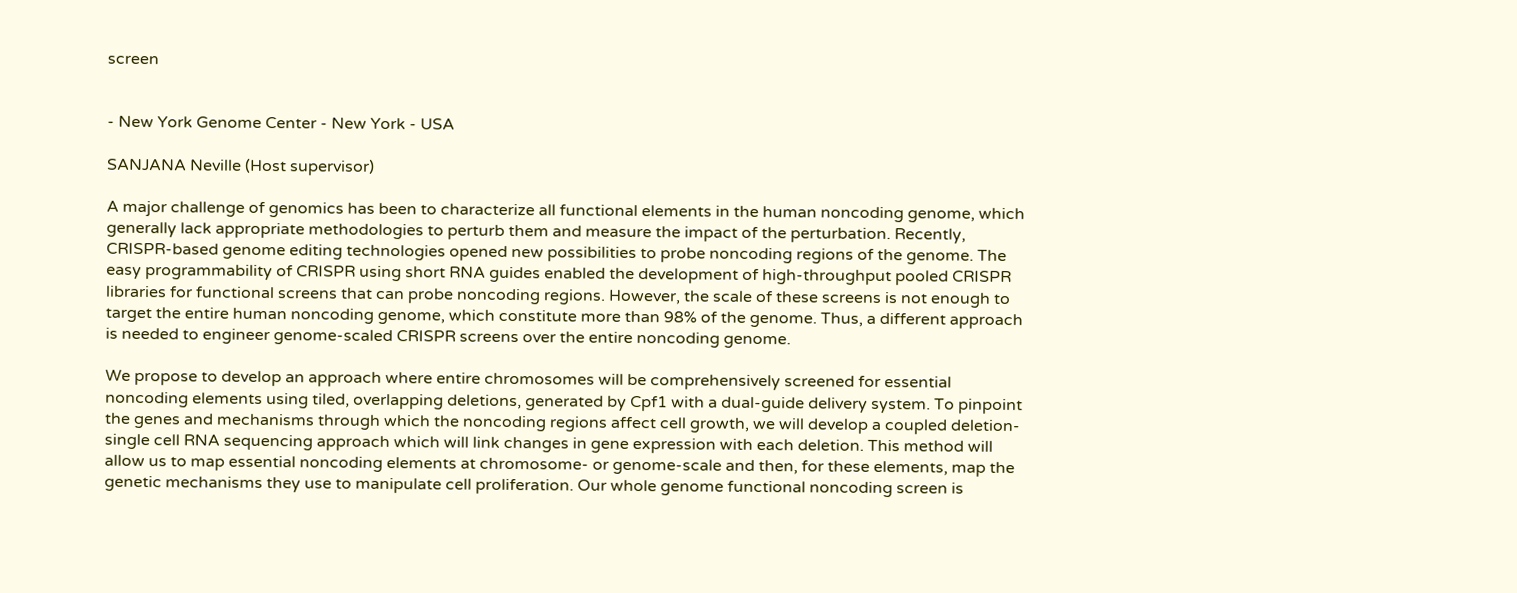screen


- New York Genome Center - New York - USA

SANJANA Neville (Host supervisor)

A major challenge of genomics has been to characterize all functional elements in the human noncoding genome, which generally lack appropriate methodologies to perturb them and measure the impact of the perturbation. Recently, CRISPR-based genome editing technologies opened new possibilities to probe noncoding regions of the genome. The easy programmability of CRISPR using short RNA guides enabled the development of high-throughput pooled CRISPR libraries for functional screens that can probe noncoding regions. However, the scale of these screens is not enough to target the entire human noncoding genome, which constitute more than 98% of the genome. Thus, a different approach is needed to engineer genome-scaled CRISPR screens over the entire noncoding genome.

We propose to develop an approach where entire chromosomes will be comprehensively screened for essential noncoding elements using tiled, overlapping deletions, generated by Cpf1 with a dual-guide delivery system. To pinpoint the genes and mechanisms through which the noncoding regions affect cell growth, we will develop a coupled deletion-single cell RNA sequencing approach which will link changes in gene expression with each deletion. This method will allow us to map essential noncoding elements at chromosome- or genome-scale and then, for these elements, map the genetic mechanisms they use to manipulate cell proliferation. Our whole genome functional noncoding screen is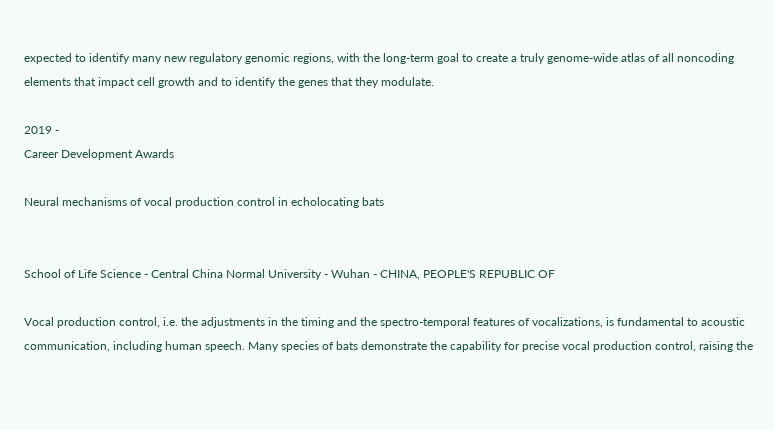expected to identify many new regulatory genomic regions, with the long-term goal to create a truly genome-wide atlas of all noncoding elements that impact cell growth and to identify the genes that they modulate.

2019 -
Career Development Awards

Neural mechanisms of vocal production control in echolocating bats


School of Life Science - Central China Normal University - Wuhan - CHINA, PEOPLE'S REPUBLIC OF

Vocal production control, i.e. the adjustments in the timing and the spectro-temporal features of vocalizations, is fundamental to acoustic communication, including human speech. Many species of bats demonstrate the capability for precise vocal production control, raising the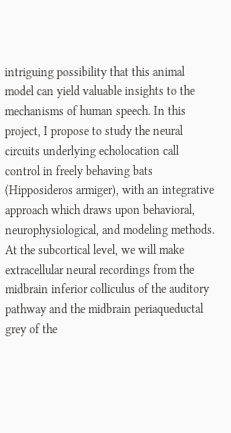intriguing possibility that this animal model can yield valuable insights to the mechanisms of human speech. In this project, I propose to study the neural circuits underlying echolocation call control in freely behaving bats (Hipposideros armiger), with an integrative approach which draws upon behavioral, neurophysiological, and modeling methods. At the subcortical level, we will make extracellular neural recordings from the midbrain inferior colliculus of the auditory pathway and the midbrain periaqueductal grey of the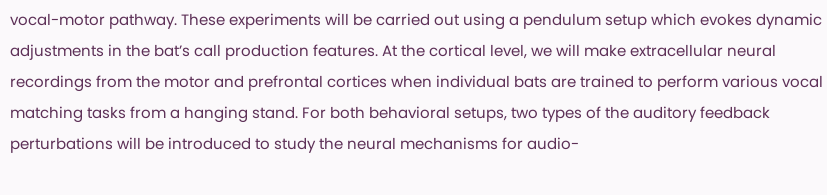vocal-motor pathway. These experiments will be carried out using a pendulum setup which evokes dynamic adjustments in the bat’s call production features. At the cortical level, we will make extracellular neural recordings from the motor and prefrontal cortices when individual bats are trained to perform various vocal matching tasks from a hanging stand. For both behavioral setups, two types of the auditory feedback perturbations will be introduced to study the neural mechanisms for audio-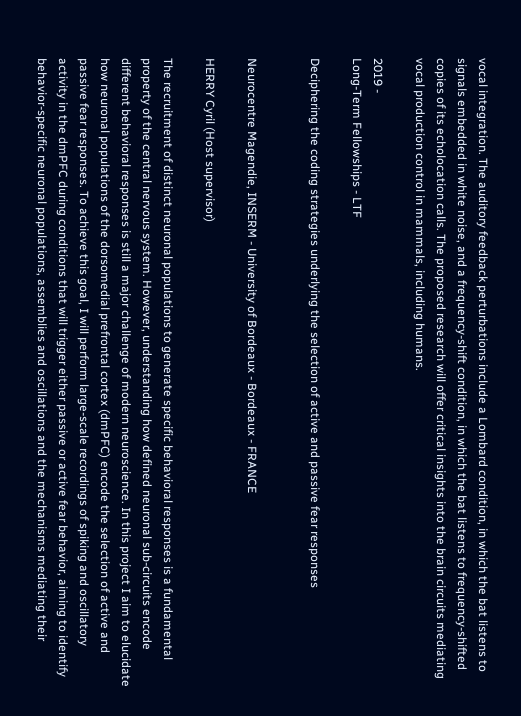vocal integration. The auditory feedback perturbations include a Lombard condition, in which the bat listens to signals embedded in white noise, and a frequency-shift condition, in which the bat listens to frequency-shifted copies of its echolocation calls. The proposed research will offer critical insights into the brain circuits mediating vocal production control in mammals, including humans.

2019 -
Long-Term Fellowships - LTF

Deciphering the coding strategies underlying the selection of active and passive fear responses


Neurocentre Magendie, INSERM - University of Bordeaux - Bordeaux - FRANCE

HERRY Cyril (Host supervisor)

The recruitment of distinct neuronal populations to generate specific behavioral responses is a fundamental property of the central nervous system. However, understanding how defined neuronal sub-circuits encode different behavioral responses is still a major challenge of modern neuroscience. In this project I aim to elucidate how neuronal populations of the dorsomedial prefrontal cortex (dmPFC) encode the selection of active and passive fear responses. To achieve this goal, I will perform large-scale recordings of spiking and oscillatory activity in the dmPFC during conditions that will trigger either passive or active fear behavior, aiming to identify behavior-specific neuronal populations, assemblies and oscillations and the mechanisms mediating their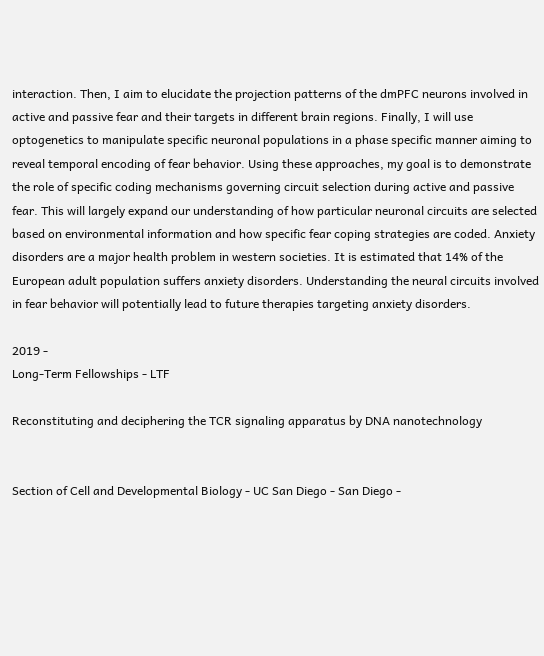interaction. Then, I aim to elucidate the projection patterns of the dmPFC neurons involved in active and passive fear and their targets in different brain regions. Finally, I will use optogenetics to manipulate specific neuronal populations in a phase specific manner aiming to reveal temporal encoding of fear behavior. Using these approaches, my goal is to demonstrate the role of specific coding mechanisms governing circuit selection during active and passive fear. This will largely expand our understanding of how particular neuronal circuits are selected based on environmental information and how specific fear coping strategies are coded. Anxiety disorders are a major health problem in western societies. It is estimated that 14% of the European adult population suffers anxiety disorders. Understanding the neural circuits involved in fear behavior will potentially lead to future therapies targeting anxiety disorders.

2019 -
Long-Term Fellowships - LTF

Reconstituting and deciphering the TCR signaling apparatus by DNA nanotechnology


Section of Cell and Developmental Biology - UC San Diego - San Diego -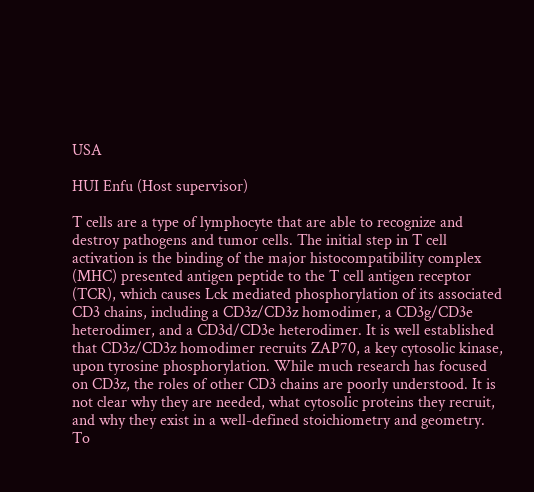USA

HUI Enfu (Host supervisor)

T cells are a type of lymphocyte that are able to recognize and destroy pathogens and tumor cells. The initial step in T cell activation is the binding of the major histocompatibility complex (MHC) presented antigen peptide to the T cell antigen receptor (TCR), which causes Lck mediated phosphorylation of its associated CD3 chains, including a CD3z/CD3z homodimer, a CD3g/CD3e heterodimer, and a CD3d/CD3e heterodimer. It is well established that CD3z/CD3z homodimer recruits ZAP70, a key cytosolic kinase, upon tyrosine phosphorylation. While much research has focused on CD3z, the roles of other CD3 chains are poorly understood. It is not clear why they are needed, what cytosolic proteins they recruit, and why they exist in a well-defined stoichiometry and geometry. To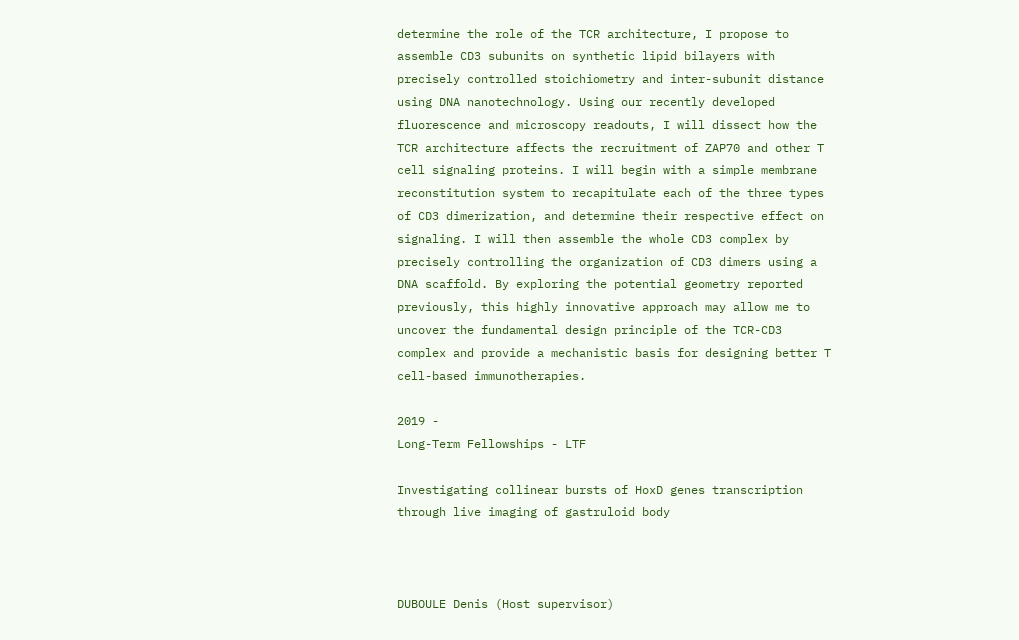determine the role of the TCR architecture, I propose to assemble CD3 subunits on synthetic lipid bilayers with precisely controlled stoichiometry and inter-subunit distance using DNA nanotechnology. Using our recently developed fluorescence and microscopy readouts, I will dissect how the TCR architecture affects the recruitment of ZAP70 and other T cell signaling proteins. I will begin with a simple membrane reconstitution system to recapitulate each of the three types of CD3 dimerization, and determine their respective effect on signaling. I will then assemble the whole CD3 complex by precisely controlling the organization of CD3 dimers using a DNA scaffold. By exploring the potential geometry reported previously, this highly innovative approach may allow me to uncover the fundamental design principle of the TCR-CD3 complex and provide a mechanistic basis for designing better T cell-based immunotherapies.

2019 -
Long-Term Fellowships - LTF

Investigating collinear bursts of HoxD genes transcription through live imaging of gastruloid body



DUBOULE Denis (Host supervisor)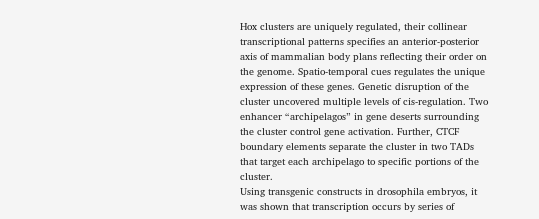Hox clusters are uniquely regulated, their collinear transcriptional patterns specifies an anterior-posterior axis of mammalian body plans reflecting their order on the genome. Spatio-temporal cues regulates the unique expression of these genes. Genetic disruption of the cluster uncovered multiple levels of cis-regulation. Two enhancer “archipelagos” in gene deserts surrounding the cluster control gene activation. Further, CTCF boundary elements separate the cluster in two TADs that target each archipelago to specific portions of the cluster.
Using transgenic constructs in drosophila embryos, it was shown that transcription occurs by series of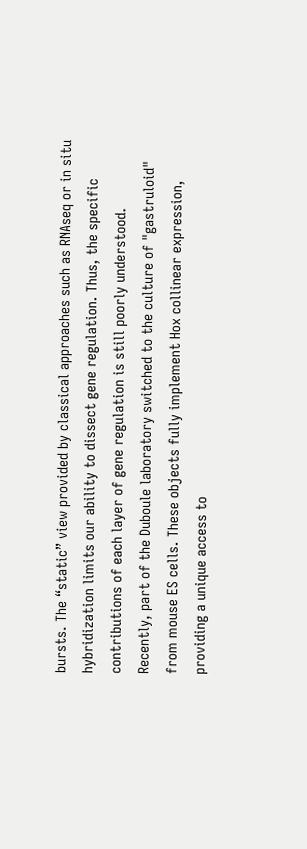bursts. The “static” view provided by classical approaches such as RNAseq or in situ hybridization limits our ability to dissect gene regulation. Thus, the specific contributions of each layer of gene regulation is still poorly understood.
Recently, part of the Duboule laboratory switched to the culture of "gastruloid" from mouse ES cells. These objects fully implement Hox collinear expression, providing a unique access to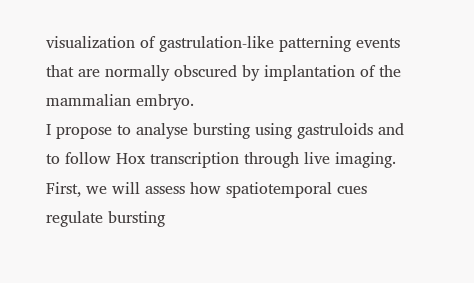visualization of gastrulation-like patterning events that are normally obscured by implantation of the mammalian embryo.
I propose to analyse bursting using gastruloids and to follow Hox transcription through live imaging. First, we will assess how spatiotemporal cues regulate bursting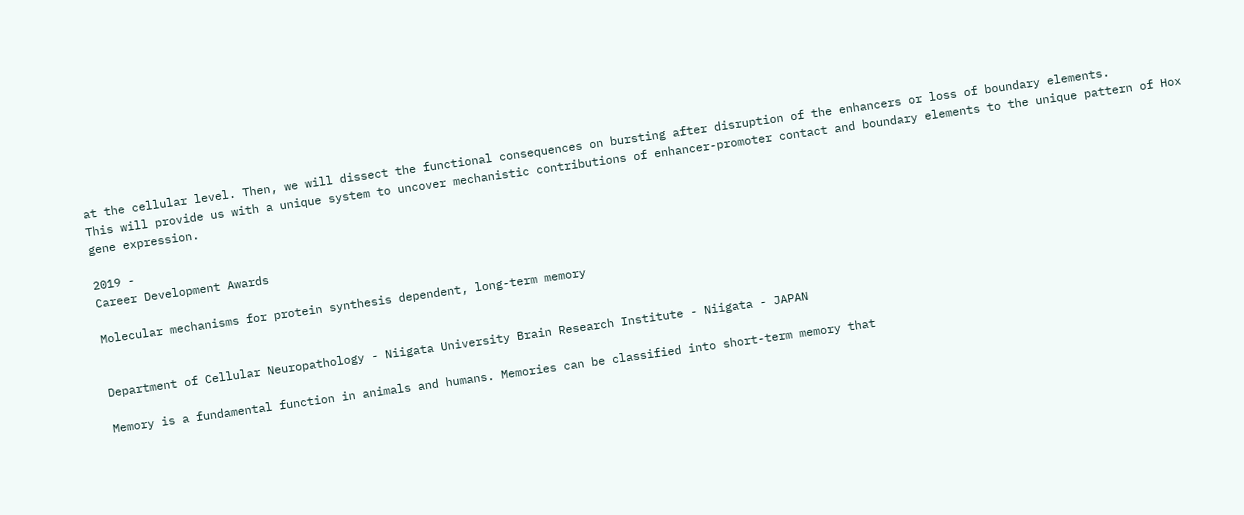at the cellular level. Then, we will dissect the functional consequences on bursting after disruption of the enhancers or loss of boundary elements.
This will provide us with a unique system to uncover mechanistic contributions of enhancer-promoter contact and boundary elements to the unique pattern of Hox gene expression.

2019 -
Career Development Awards

Molecular mechanisms for protein synthesis dependent, long-term memory


Department of Cellular Neuropathology - Niigata University Brain Research Institute - Niigata - JAPAN

Memory is a fundamental function in animals and humans. Memories can be classified into short-term memory that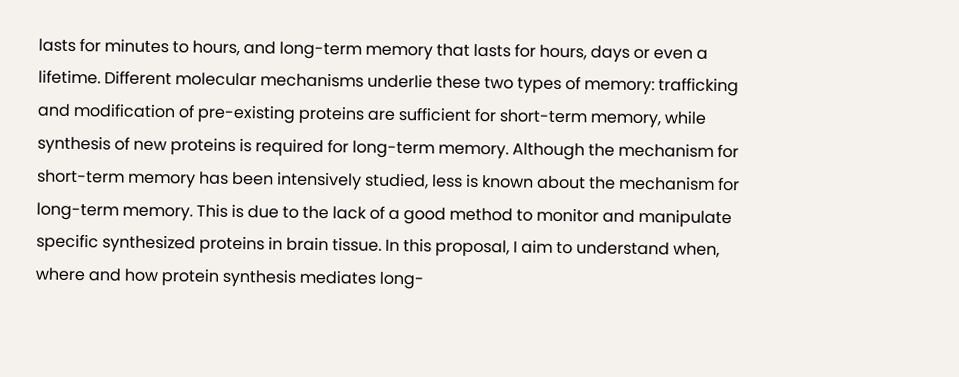lasts for minutes to hours, and long-term memory that lasts for hours, days or even a lifetime. Different molecular mechanisms underlie these two types of memory: trafficking and modification of pre-existing proteins are sufficient for short-term memory, while synthesis of new proteins is required for long-term memory. Although the mechanism for short-term memory has been intensively studied, less is known about the mechanism for long-term memory. This is due to the lack of a good method to monitor and manipulate specific synthesized proteins in brain tissue. In this proposal, I aim to understand when, where and how protein synthesis mediates long-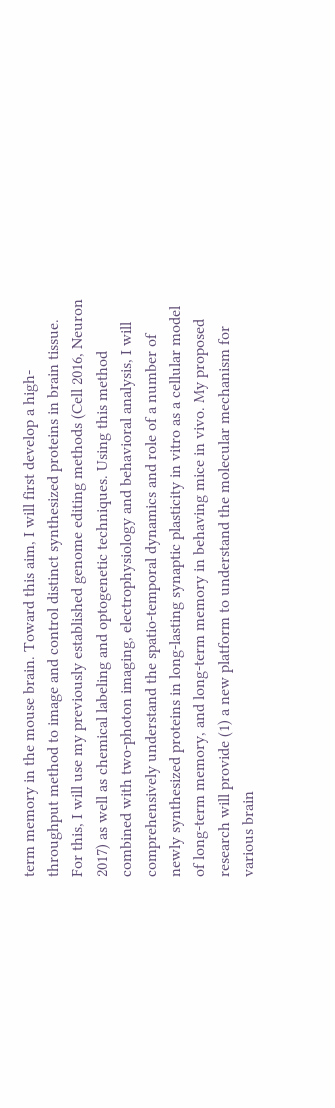term memory in the mouse brain. Toward this aim, I will first develop a high-throughput method to image and control distinct synthesized proteins in brain tissue. For this, I will use my previously established genome editing methods (Cell 2016, Neuron 2017) as well as chemical labeling and optogenetic techniques. Using this method combined with two-photon imaging, electrophysiology and behavioral analysis, I will comprehensively understand the spatio-temporal dynamics and role of a number of newly synthesized proteins in long-lasting synaptic plasticity in vitro as a cellular model of long-term memory, and long-term memory in behaving mice in vivo. My proposed research will provide (1) a new platform to understand the molecular mechanism for various brain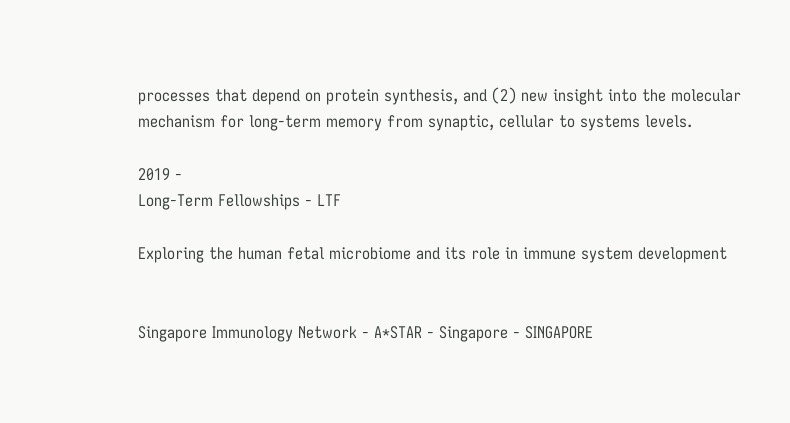processes that depend on protein synthesis, and (2) new insight into the molecular mechanism for long-term memory from synaptic, cellular to systems levels.

2019 -
Long-Term Fellowships - LTF

Exploring the human fetal microbiome and its role in immune system development


Singapore Immunology Network - A*STAR - Singapore - SINGAPORE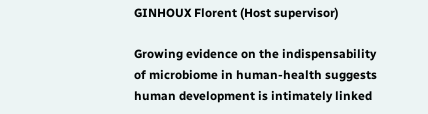GINHOUX Florent (Host supervisor)

Growing evidence on the indispensability of microbiome in human-health suggests human development is intimately linked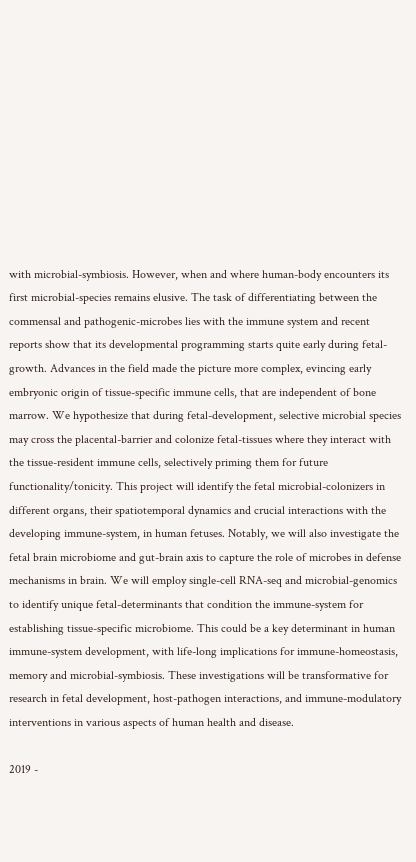with microbial-symbiosis. However, when and where human-body encounters its first microbial-species remains elusive. The task of differentiating between the commensal and pathogenic-microbes lies with the immune system and recent reports show that its developmental programming starts quite early during fetal-growth. Advances in the field made the picture more complex, evincing early embryonic origin of tissue-specific immune cells, that are independent of bone marrow. We hypothesize that during fetal-development, selective microbial species may cross the placental-barrier and colonize fetal-tissues where they interact with the tissue-resident immune cells, selectively priming them for future functionality/tonicity. This project will identify the fetal microbial-colonizers in different organs, their spatiotemporal dynamics and crucial interactions with the developing immune-system, in human fetuses. Notably, we will also investigate the fetal brain microbiome and gut-brain axis to capture the role of microbes in defense mechanisms in brain. We will employ single-cell RNA-seq and microbial-genomics to identify unique fetal-determinants that condition the immune-system for establishing tissue-specific microbiome. This could be a key determinant in human immune-system development, with life-long implications for immune-homeostasis, memory and microbial-symbiosis. These investigations will be transformative for research in fetal development, host-pathogen interactions, and immune-modulatory interventions in various aspects of human health and disease.

2019 -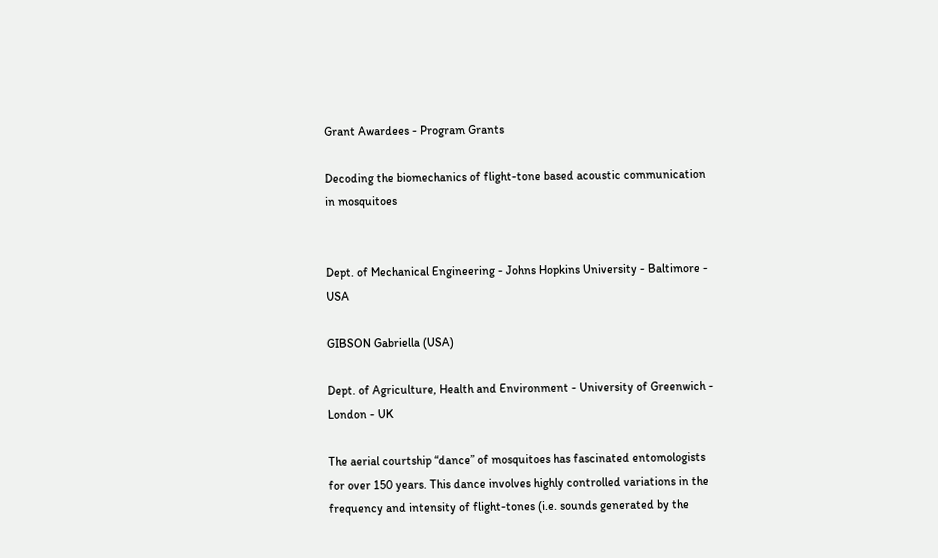Grant Awardees - Program Grants

Decoding the biomechanics of flight-tone based acoustic communication in mosquitoes


Dept. of Mechanical Engineering - Johns Hopkins University - Baltimore - USA

GIBSON Gabriella (USA)

Dept. of Agriculture, Health and Environment - University of Greenwich - London - UK

The aerial courtship “dance” of mosquitoes has fascinated entomologists for over 150 years. This dance involves highly controlled variations in the frequency and intensity of flight-tones (i.e. sounds generated by the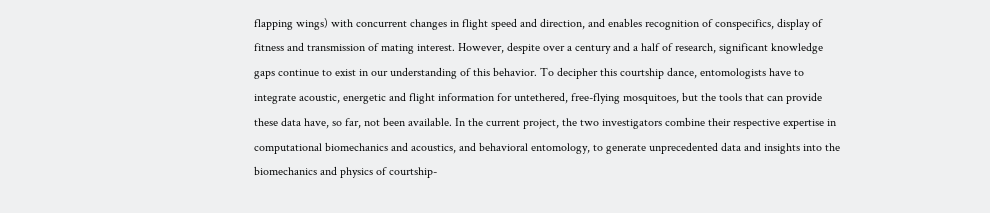flapping wings) with concurrent changes in flight speed and direction, and enables recognition of conspecifics, display of fitness and transmission of mating interest. However, despite over a century and a half of research, significant knowledge gaps continue to exist in our understanding of this behavior. To decipher this courtship dance, entomologists have to integrate acoustic, energetic and flight information for untethered, free-flying mosquitoes, but the tools that can provide these data have, so far, not been available. In the current project, the two investigators combine their respective expertise in computational biomechanics and acoustics, and behavioral entomology, to generate unprecedented data and insights into the biomechanics and physics of courtship-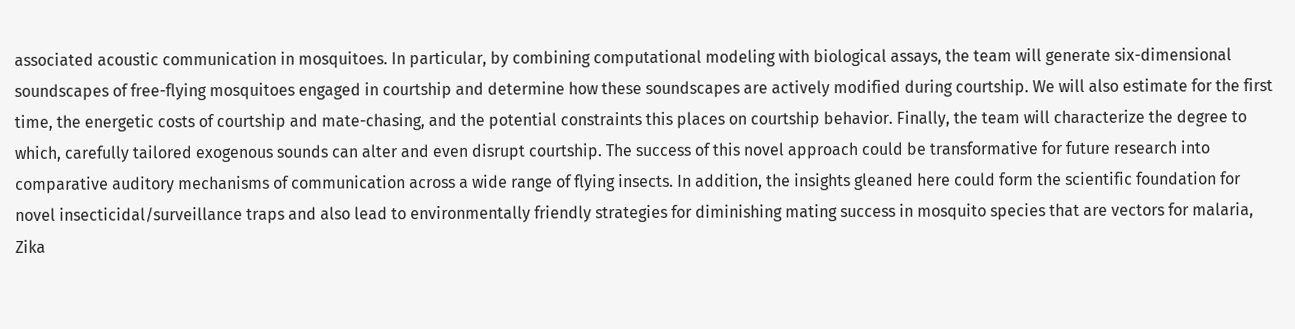associated acoustic communication in mosquitoes. In particular, by combining computational modeling with biological assays, the team will generate six-dimensional soundscapes of free-flying mosquitoes engaged in courtship and determine how these soundscapes are actively modified during courtship. We will also estimate for the first time, the energetic costs of courtship and mate-chasing, and the potential constraints this places on courtship behavior. Finally, the team will characterize the degree to which, carefully tailored exogenous sounds can alter and even disrupt courtship. The success of this novel approach could be transformative for future research into comparative auditory mechanisms of communication across a wide range of flying insects. In addition, the insights gleaned here could form the scientific foundation for novel insecticidal/surveillance traps and also lead to environmentally friendly strategies for diminishing mating success in mosquito species that are vectors for malaria, Zika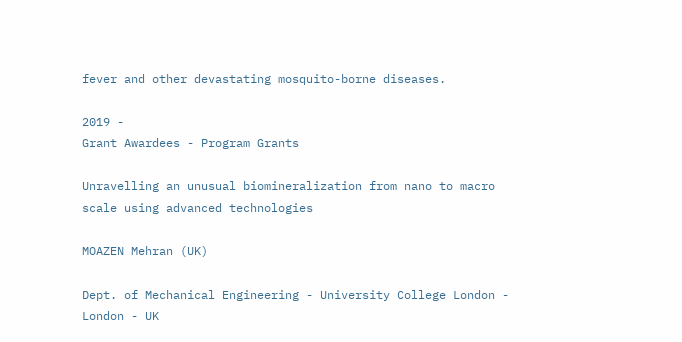fever and other devastating mosquito-borne diseases.

2019 -
Grant Awardees - Program Grants

Unravelling an unusual biomineralization from nano to macro scale using advanced technologies

MOAZEN Mehran (UK)

Dept. of Mechanical Engineering - University College London - London - UK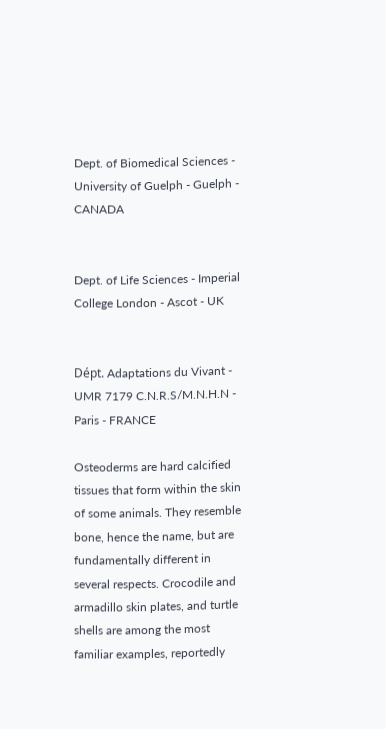Dept. of Biomedical Sciences - University of Guelph - Guelph - CANADA


Dept. of Life Sciences - Imperial College London - Ascot - UK


Dépt. Adaptations du Vivant - UMR 7179 C.N.R.S/M.N.H.N - Paris - FRANCE

Osteoderms are hard calcified tissues that form within the skin of some animals. They resemble bone, hence the name, but are fundamentally different in several respects. Crocodile and armadillo skin plates, and turtle shells are among the most familiar examples, reportedly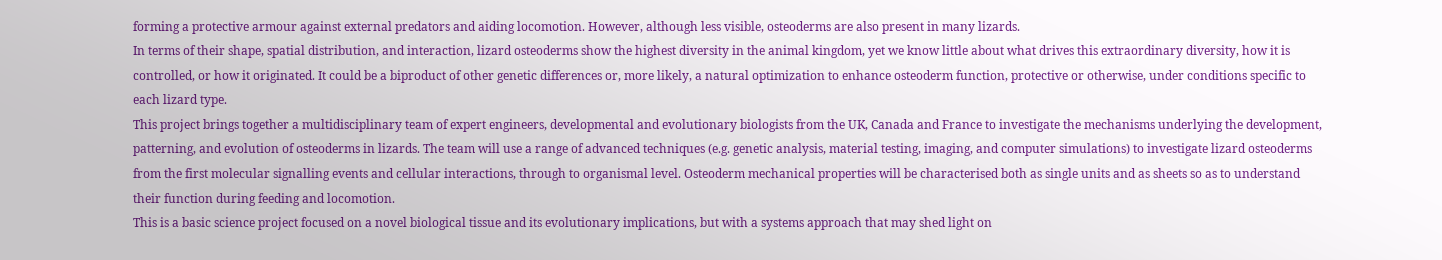forming a protective armour against external predators and aiding locomotion. However, although less visible, osteoderms are also present in many lizards.
In terms of their shape, spatial distribution, and interaction, lizard osteoderms show the highest diversity in the animal kingdom, yet we know little about what drives this extraordinary diversity, how it is controlled, or how it originated. It could be a biproduct of other genetic differences or, more likely, a natural optimization to enhance osteoderm function, protective or otherwise, under conditions specific to each lizard type.
This project brings together a multidisciplinary team of expert engineers, developmental and evolutionary biologists from the UK, Canada and France to investigate the mechanisms underlying the development, patterning, and evolution of osteoderms in lizards. The team will use a range of advanced techniques (e.g. genetic analysis, material testing, imaging, and computer simulations) to investigate lizard osteoderms from the first molecular signalling events and cellular interactions, through to organismal level. Osteoderm mechanical properties will be characterised both as single units and as sheets so as to understand their function during feeding and locomotion.
This is a basic science project focused on a novel biological tissue and its evolutionary implications, but with a systems approach that may shed light on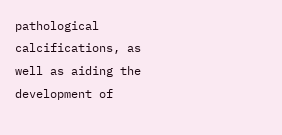pathological calcifications, as well as aiding the development of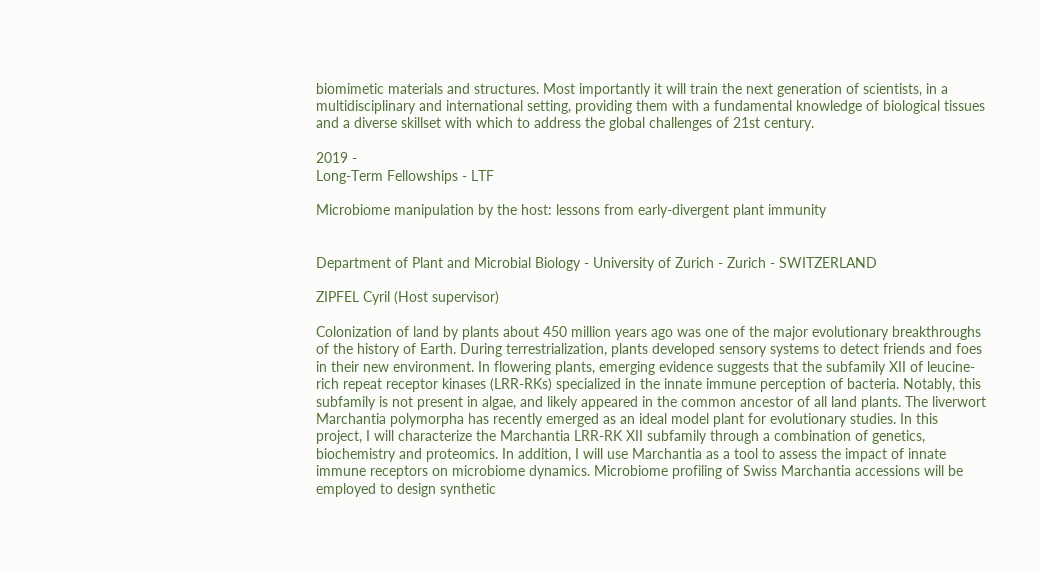biomimetic materials and structures. Most importantly it will train the next generation of scientists, in a multidisciplinary and international setting, providing them with a fundamental knowledge of biological tissues and a diverse skillset with which to address the global challenges of 21st century.

2019 -
Long-Term Fellowships - LTF

Microbiome manipulation by the host: lessons from early-divergent plant immunity


Department of Plant and Microbial Biology - University of Zurich - Zurich - SWITZERLAND

ZIPFEL Cyril (Host supervisor)

Colonization of land by plants about 450 million years ago was one of the major evolutionary breakthroughs of the history of Earth. During terrestrialization, plants developed sensory systems to detect friends and foes in their new environment. In flowering plants, emerging evidence suggests that the subfamily XII of leucine-rich repeat receptor kinases (LRR-RKs) specialized in the innate immune perception of bacteria. Notably, this subfamily is not present in algae, and likely appeared in the common ancestor of all land plants. The liverwort Marchantia polymorpha has recently emerged as an ideal model plant for evolutionary studies. In this project, I will characterize the Marchantia LRR-RK XII subfamily through a combination of genetics, biochemistry and proteomics. In addition, I will use Marchantia as a tool to assess the impact of innate immune receptors on microbiome dynamics. Microbiome profiling of Swiss Marchantia accessions will be employed to design synthetic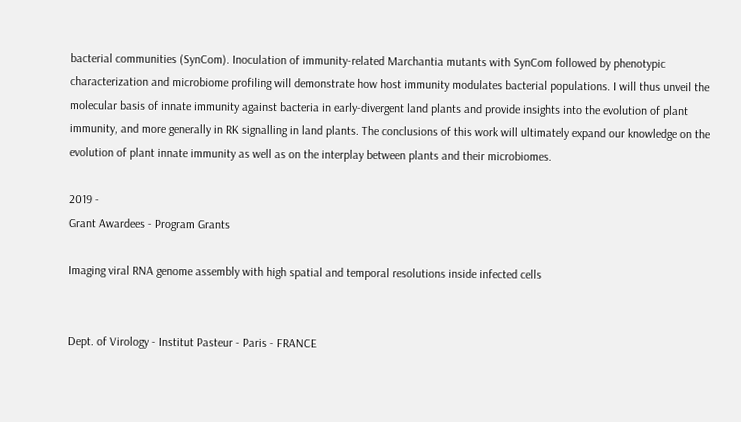bacterial communities (SynCom). Inoculation of immunity-related Marchantia mutants with SynCom followed by phenotypic characterization and microbiome profiling will demonstrate how host immunity modulates bacterial populations. I will thus unveil the molecular basis of innate immunity against bacteria in early-divergent land plants and provide insights into the evolution of plant immunity, and more generally in RK signalling in land plants. The conclusions of this work will ultimately expand our knowledge on the evolution of plant innate immunity as well as on the interplay between plants and their microbiomes.

2019 -
Grant Awardees - Program Grants

Imaging viral RNA genome assembly with high spatial and temporal resolutions inside infected cells


Dept. of Virology - Institut Pasteur - Paris - FRANCE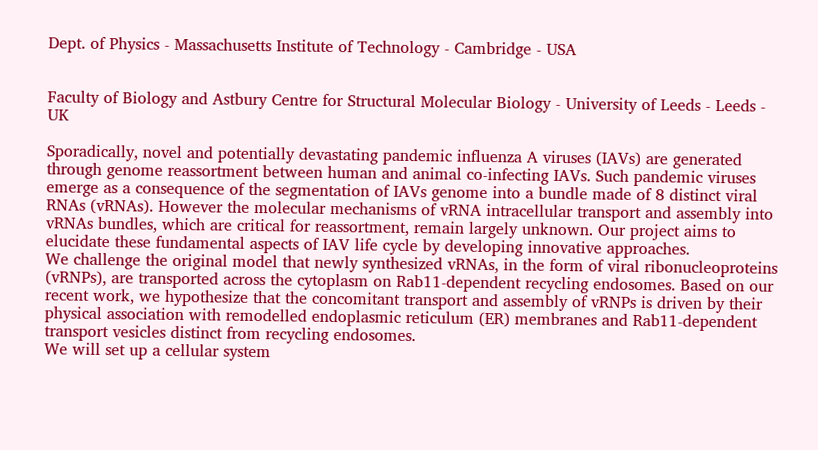Dept. of Physics - Massachusetts Institute of Technology - Cambridge - USA


Faculty of Biology and Astbury Centre for Structural Molecular Biology - University of Leeds - Leeds - UK

Sporadically, novel and potentially devastating pandemic influenza A viruses (IAVs) are generated through genome reassortment between human and animal co-infecting IAVs. Such pandemic viruses emerge as a consequence of the segmentation of IAVs genome into a bundle made of 8 distinct viral RNAs (vRNAs). However the molecular mechanisms of vRNA intracellular transport and assembly into vRNAs bundles, which are critical for reassortment, remain largely unknown. Our project aims to elucidate these fundamental aspects of IAV life cycle by developing innovative approaches.
We challenge the original model that newly synthesized vRNAs, in the form of viral ribonucleoproteins (vRNPs), are transported across the cytoplasm on Rab11-dependent recycling endosomes. Based on our recent work, we hypothesize that the concomitant transport and assembly of vRNPs is driven by their physical association with remodelled endoplasmic reticulum (ER) membranes and Rab11-dependent transport vesicles distinct from recycling endosomes.
We will set up a cellular system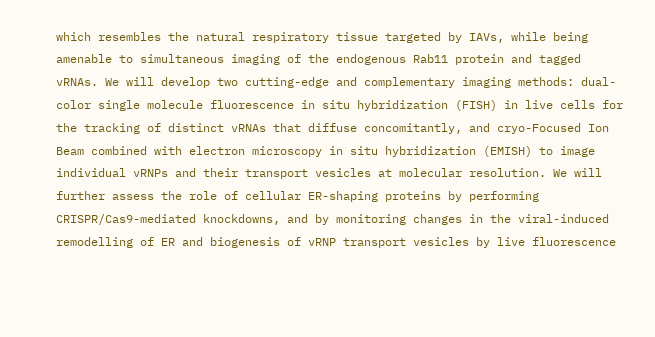which resembles the natural respiratory tissue targeted by IAVs, while being amenable to simultaneous imaging of the endogenous Rab11 protein and tagged vRNAs. We will develop two cutting-edge and complementary imaging methods: dual-color single molecule fluorescence in situ hybridization (FISH) in live cells for the tracking of distinct vRNAs that diffuse concomitantly, and cryo-Focused Ion Beam combined with electron microscopy in situ hybridization (EMISH) to image individual vRNPs and their transport vesicles at molecular resolution. We will further assess the role of cellular ER-shaping proteins by performing CRISPR/Cas9-mediated knockdowns, and by monitoring changes in the viral-induced remodelling of ER and biogenesis of vRNP transport vesicles by live fluorescence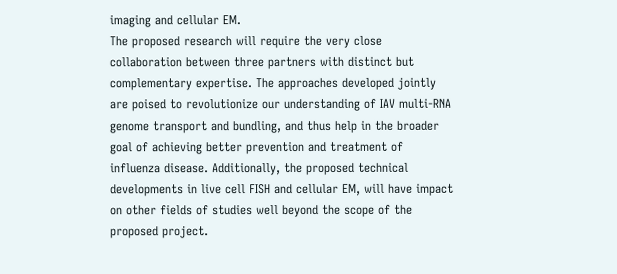imaging and cellular EM.
The proposed research will require the very close collaboration between three partners with distinct but complementary expertise. The approaches developed jointly are poised to revolutionize our understanding of IAV multi-RNA genome transport and bundling, and thus help in the broader goal of achieving better prevention and treatment of influenza disease. Additionally, the proposed technical developments in live cell FISH and cellular EM, will have impact on other fields of studies well beyond the scope of the proposed project.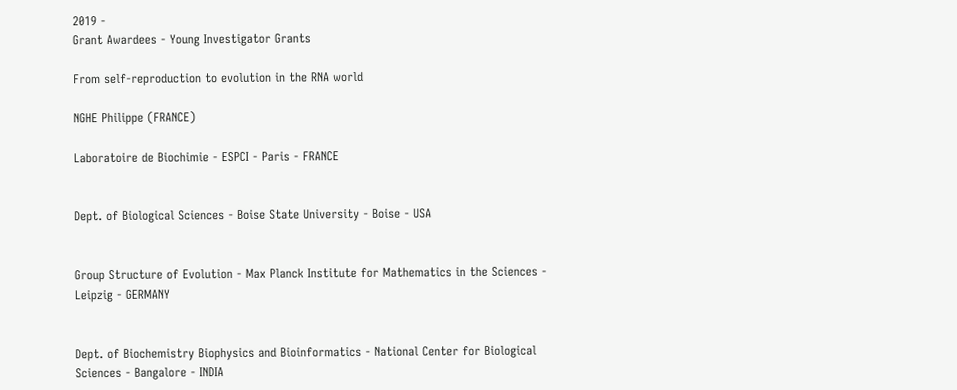2019 -
Grant Awardees - Young Investigator Grants

From self-reproduction to evolution in the RNA world

NGHE Philippe (FRANCE)

Laboratoire de Biochimie - ESPCI - Paris - FRANCE


Dept. of Biological Sciences - Boise State University - Boise - USA


Group Structure of Evolution - Max Planck Institute for Mathematics in the Sciences - Leipzig - GERMANY


Dept. of Biochemistry Biophysics and Bioinformatics - National Center for Biological Sciences - Bangalore - INDIA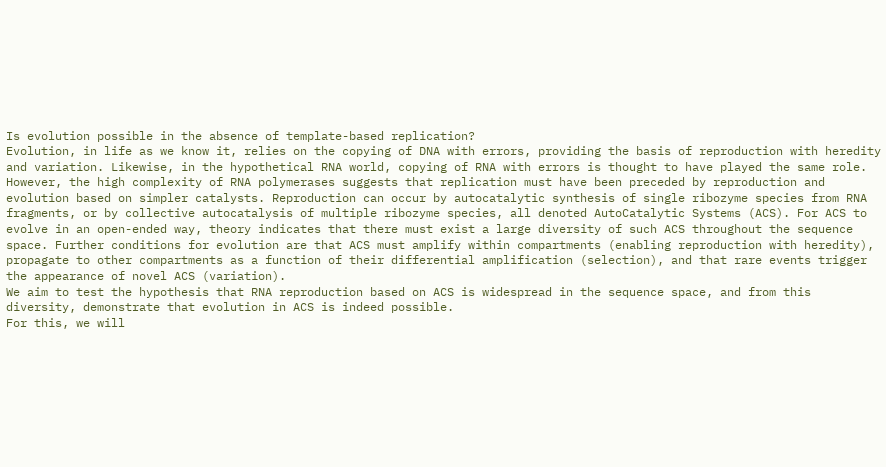Is evolution possible in the absence of template-based replication?
Evolution, in life as we know it, relies on the copying of DNA with errors, providing the basis of reproduction with heredity and variation. Likewise, in the hypothetical RNA world, copying of RNA with errors is thought to have played the same role. However, the high complexity of RNA polymerases suggests that replication must have been preceded by reproduction and evolution based on simpler catalysts. Reproduction can occur by autocatalytic synthesis of single ribozyme species from RNA fragments, or by collective autocatalysis of multiple ribozyme species, all denoted AutoCatalytic Systems (ACS). For ACS to evolve in an open-ended way, theory indicates that there must exist a large diversity of such ACS throughout the sequence space. Further conditions for evolution are that ACS must amplify within compartments (enabling reproduction with heredity), propagate to other compartments as a function of their differential amplification (selection), and that rare events trigger the appearance of novel ACS (variation).
We aim to test the hypothesis that RNA reproduction based on ACS is widespread in the sequence space, and from this diversity, demonstrate that evolution in ACS is indeed possible.
For this, we will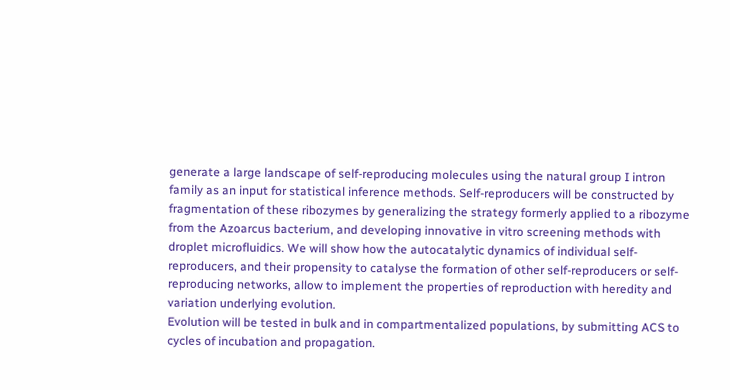generate a large landscape of self-reproducing molecules using the natural group I intron family as an input for statistical inference methods. Self-reproducers will be constructed by fragmentation of these ribozymes by generalizing the strategy formerly applied to a ribozyme from the Azoarcus bacterium, and developing innovative in vitro screening methods with droplet microfluidics. We will show how the autocatalytic dynamics of individual self-reproducers, and their propensity to catalyse the formation of other self-reproducers or self-reproducing networks, allow to implement the properties of reproduction with heredity and variation underlying evolution.
Evolution will be tested in bulk and in compartmentalized populations, by submitting ACS to cycles of incubation and propagation.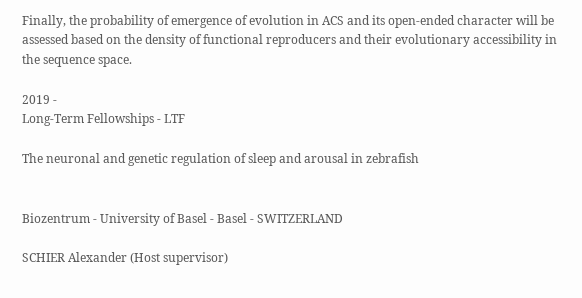Finally, the probability of emergence of evolution in ACS and its open-ended character will be assessed based on the density of functional reproducers and their evolutionary accessibility in the sequence space.

2019 -
Long-Term Fellowships - LTF

The neuronal and genetic regulation of sleep and arousal in zebrafish


Biozentrum - University of Basel - Basel - SWITZERLAND

SCHIER Alexander (Host supervisor)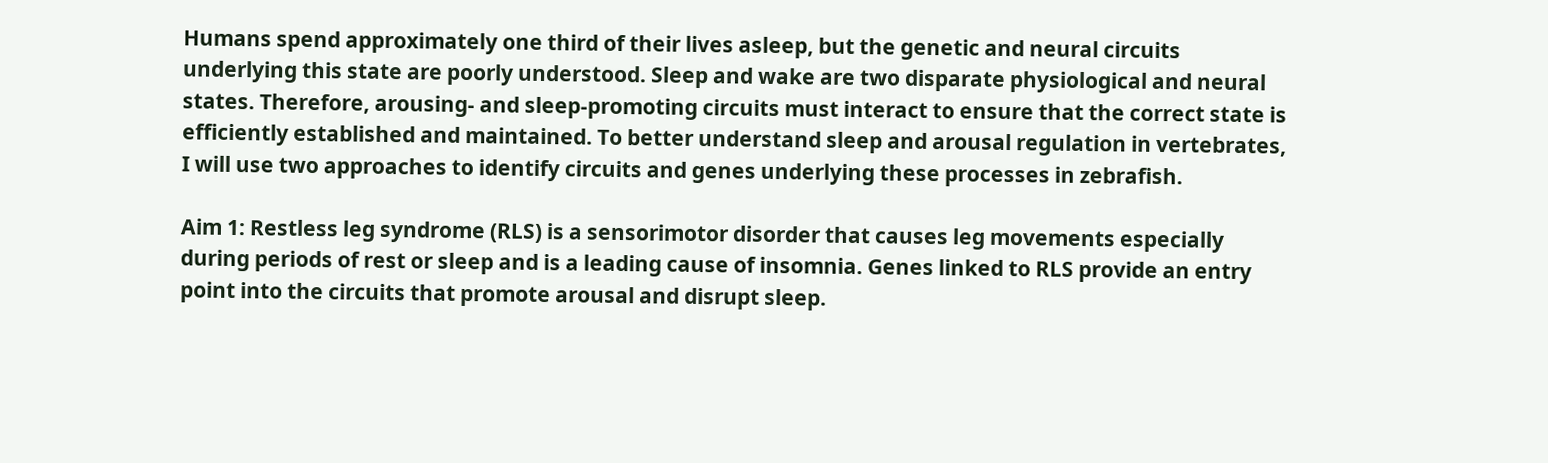Humans spend approximately one third of their lives asleep, but the genetic and neural circuits underlying this state are poorly understood. Sleep and wake are two disparate physiological and neural states. Therefore, arousing- and sleep-promoting circuits must interact to ensure that the correct state is efficiently established and maintained. To better understand sleep and arousal regulation in vertebrates, I will use two approaches to identify circuits and genes underlying these processes in zebrafish.

Aim 1: Restless leg syndrome (RLS) is a sensorimotor disorder that causes leg movements especially during periods of rest or sleep and is a leading cause of insomnia. Genes linked to RLS provide an entry point into the circuits that promote arousal and disrupt sleep.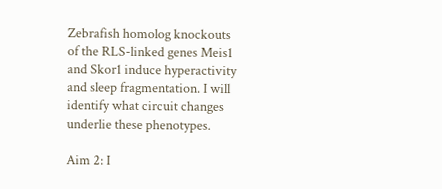Zebrafish homolog knockouts of the RLS-linked genes Meis1 and Skor1 induce hyperactivity and sleep fragmentation. I will identify what circuit changes underlie these phenotypes.

Aim 2: I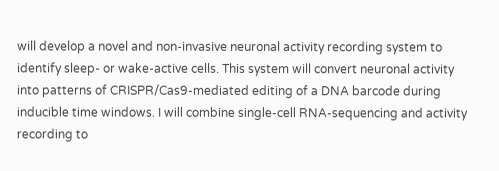will develop a novel and non-invasive neuronal activity recording system to identify sleep- or wake-active cells. This system will convert neuronal activity into patterns of CRISPR/Cas9-mediated editing of a DNA barcode during inducible time windows. I will combine single-cell RNA-sequencing and activity recording to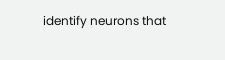identify neurons that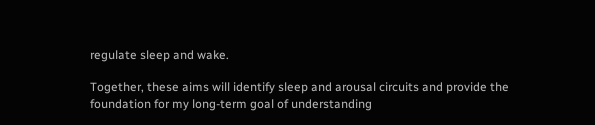regulate sleep and wake.

Together, these aims will identify sleep and arousal circuits and provide the foundation for my long-term goal of understanding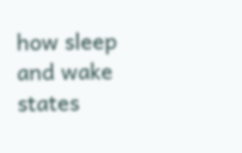how sleep and wake states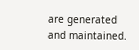are generated and maintained.